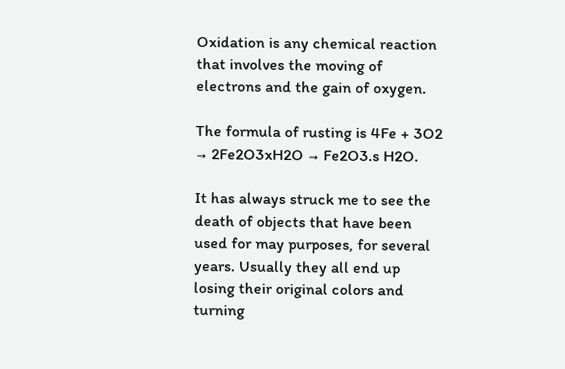Oxidation is any chemical reaction that involves the moving of electrons and the gain of oxygen.

The formula of rusting is 4Fe + 3O2 → 2Fe2O3xH2O → Fe2O3.s H2O.

It has always struck me to see the death of objects that have been used for may purposes, for several years. Usually they all end up losing their original colors and turning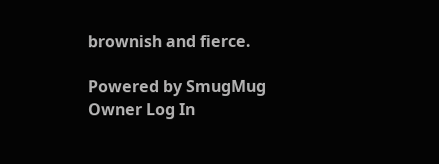brownish and fierce.

Powered by SmugMug Owner Log In